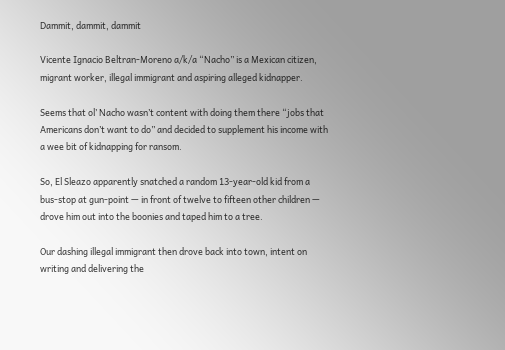Dammit, dammit, dammit

Vicente Ignacio Beltran-Moreno a/k/a “Nacho” is a Mexican citizen, migrant worker, illegal immigrant and aspiring alleged kidnapper.

Seems that ol’ Nacho wasn’t content with doing them there “jobs that Americans don’t want to do” and decided to supplement his income with a wee bit of kidnapping for ransom.

So, El Sleazo apparently snatched a random 13-year-old kid from a bus-stop at gun-point — in front of twelve to fifteen other children — drove him out into the boonies and taped him to a tree.

Our dashing illegal immigrant then drove back into town, intent on writing and delivering the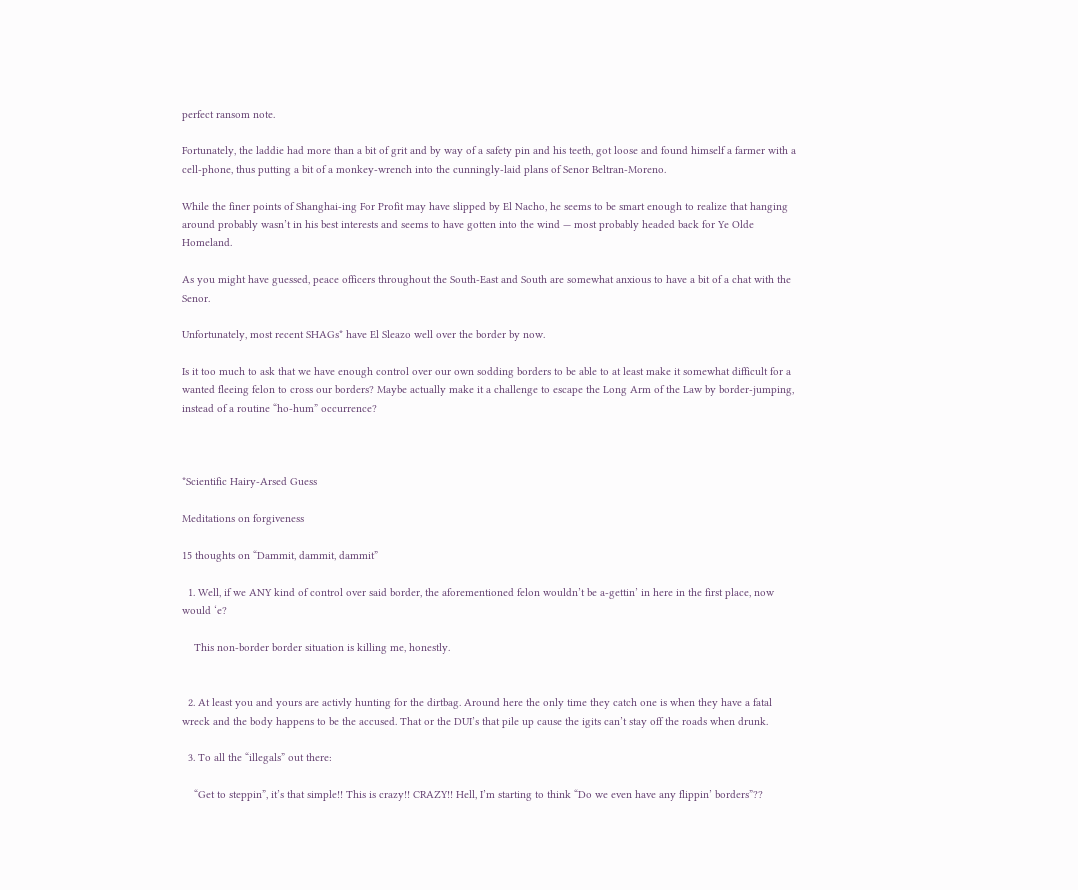perfect ransom note.

Fortunately, the laddie had more than a bit of grit and by way of a safety pin and his teeth, got loose and found himself a farmer with a cell-phone, thus putting a bit of a monkey-wrench into the cunningly-laid plans of Senor Beltran-Moreno.

While the finer points of Shanghai-ing For Profit may have slipped by El Nacho, he seems to be smart enough to realize that hanging around probably wasn’t in his best interests and seems to have gotten into the wind — most probably headed back for Ye Olde Homeland.

As you might have guessed, peace officers throughout the South-East and South are somewhat anxious to have a bit of a chat with the Senor.

Unfortunately, most recent SHAGs* have El Sleazo well over the border by now.

Is it too much to ask that we have enough control over our own sodding borders to be able to at least make it somewhat difficult for a wanted fleeing felon to cross our borders? Maybe actually make it a challenge to escape the Long Arm of the Law by border-jumping, instead of a routine “ho-hum” occurrence?



*Scientific Hairy-Arsed Guess

Meditations on forgiveness

15 thoughts on “Dammit, dammit, dammit”

  1. Well, if we ANY kind of control over said border, the aforementioned felon wouldn’t be a-gettin’ in here in the first place, now would ‘e?

    This non-border border situation is killing me, honestly.


  2. At least you and yours are activly hunting for the dirtbag. Around here the only time they catch one is when they have a fatal wreck and the body happens to be the accused. That or the DUI’s that pile up cause the igits can’t stay off the roads when drunk.

  3. To all the “illegals” out there:

    “Get to steppin”, it’s that simple!! This is crazy!! CRAZY!! Hell, I’m starting to think “Do we even have any flippin’ borders”??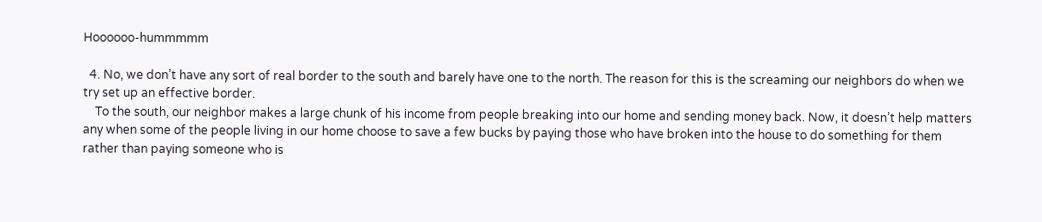Hoooooo-hummmmm

  4. No, we don’t have any sort of real border to the south and barely have one to the north. The reason for this is the screaming our neighbors do when we try set up an effective border.
    To the south, our neighbor makes a large chunk of his income from people breaking into our home and sending money back. Now, it doesn’t help matters any when some of the people living in our home choose to save a few bucks by paying those who have broken into the house to do something for them rather than paying someone who is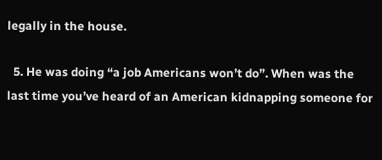legally in the house.

  5. He was doing “a job Americans won’t do”. When was the last time you’ve heard of an American kidnapping someone for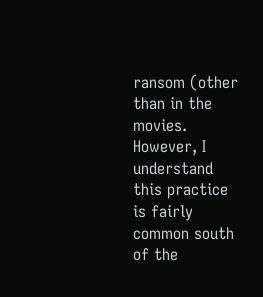ransom (other than in the movies. However, I understand this practice is fairly common south of the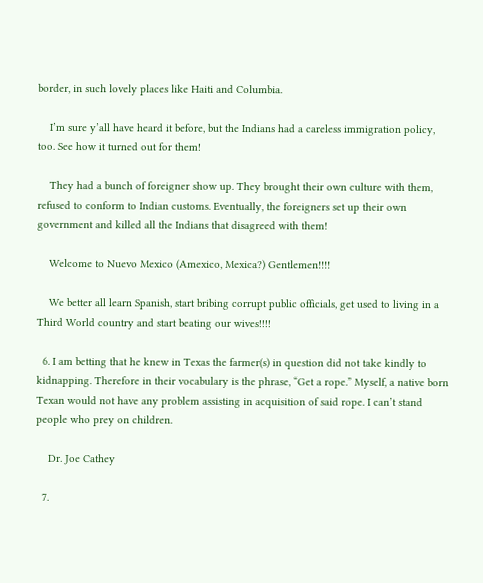border, in such lovely places like Haiti and Columbia.

    I’m sure y’all have heard it before, but the Indians had a careless immigration policy, too. See how it turned out for them!

    They had a bunch of foreigner show up. They brought their own culture with them, refused to conform to Indian customs. Eventually, the foreigners set up their own government and killed all the Indians that disagreed with them!

    Welcome to Nuevo Mexico (Amexico, Mexica?) Gentlemen!!!!

    We better all learn Spanish, start bribing corrupt public officials, get used to living in a Third World country and start beating our wives!!!!

  6. I am betting that he knew in Texas the farmer(s) in question did not take kindly to kidnapping. Therefore in their vocabulary is the phrase, “Get a rope.” Myself, a native born Texan would not have any problem assisting in acquisition of said rope. I can’t stand people who prey on children.

    Dr. Joe Cathey

  7.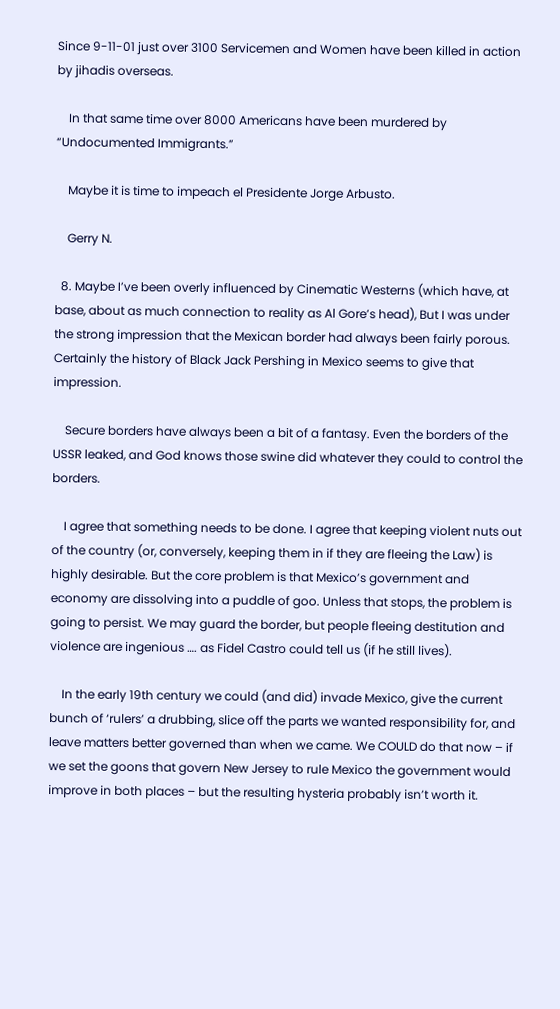Since 9-11-01 just over 3100 Servicemen and Women have been killed in action by jihadis overseas.

    In that same time over 8000 Americans have been murdered by “Undocumented Immigrants.”

    Maybe it is time to impeach el Presidente Jorge Arbusto.

    Gerry N.

  8. Maybe I’ve been overly influenced by Cinematic Westerns (which have, at base, about as much connection to reality as Al Gore’s head), But I was under the strong impression that the Mexican border had always been fairly porous. Certainly the history of Black Jack Pershing in Mexico seems to give that impression.

    Secure borders have always been a bit of a fantasy. Even the borders of the USSR leaked, and God knows those swine did whatever they could to control the borders.

    I agree that something needs to be done. I agree that keeping violent nuts out of the country (or, conversely, keeping them in if they are fleeing the Law) is highly desirable. But the core problem is that Mexico’s government and economy are dissolving into a puddle of goo. Unless that stops, the problem is going to persist. We may guard the border, but people fleeing destitution and violence are ingenious …. as Fidel Castro could tell us (if he still lives).

    In the early 19th century we could (and did) invade Mexico, give the current bunch of ‘rulers’ a drubbing, slice off the parts we wanted responsibility for, and leave matters better governed than when we came. We COULD do that now – if we set the goons that govern New Jersey to rule Mexico the government would improve in both places – but the resulting hysteria probably isn’t worth it.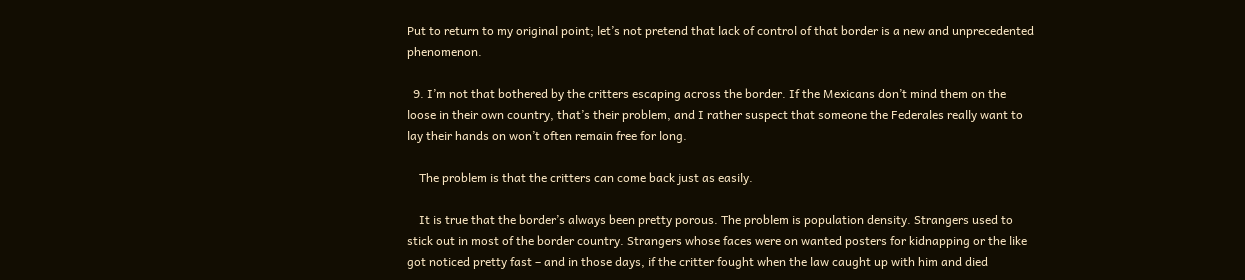Put to return to my original point; let’s not pretend that lack of control of that border is a new and unprecedented phenomenon.

  9. I’m not that bothered by the critters escaping across the border. If the Mexicans don’t mind them on the loose in their own country, that’s their problem, and I rather suspect that someone the Federales really want to lay their hands on won’t often remain free for long.

    The problem is that the critters can come back just as easily.

    It is true that the border’s always been pretty porous. The problem is population density. Strangers used to stick out in most of the border country. Strangers whose faces were on wanted posters for kidnapping or the like got noticed pretty fast – and in those days, if the critter fought when the law caught up with him and died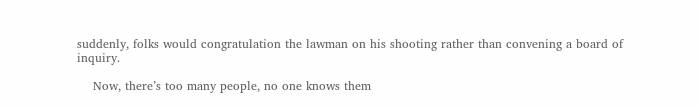suddenly, folks would congratulation the lawman on his shooting rather than convening a board of inquiry.

    Now, there’s too many people, no one knows them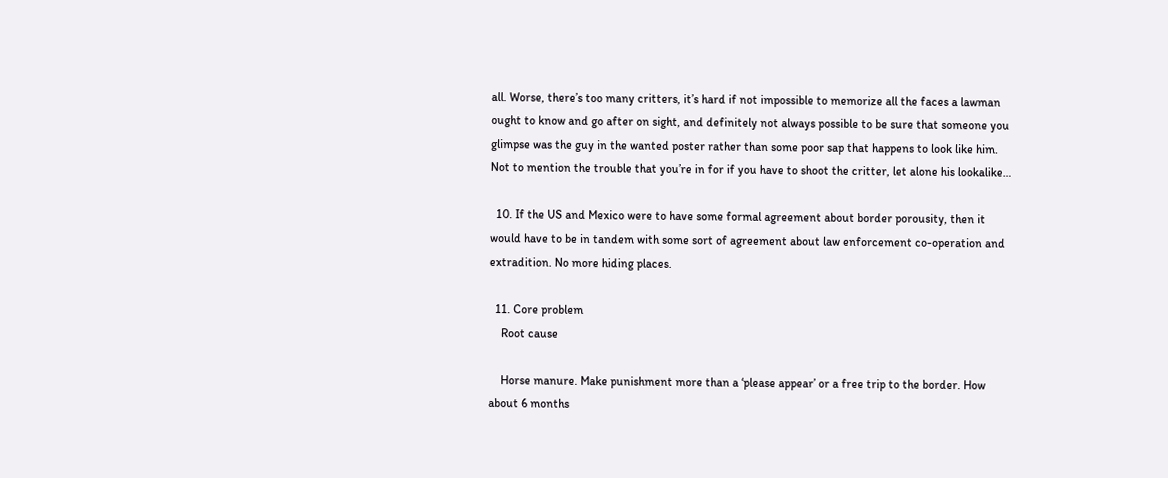all. Worse, there’s too many critters, it’s hard if not impossible to memorize all the faces a lawman ought to know and go after on sight, and definitely not always possible to be sure that someone you glimpse was the guy in the wanted poster rather than some poor sap that happens to look like him. Not to mention the trouble that you’re in for if you have to shoot the critter, let alone his lookalike…

  10. If the US and Mexico were to have some formal agreement about border porousity, then it would have to be in tandem with some sort of agreement about law enforcement co-operation and extradition. No more hiding places.

  11. Core problem
    Root cause

    Horse manure. Make punishment more than a ‘please appear’ or a free trip to the border. How about 6 months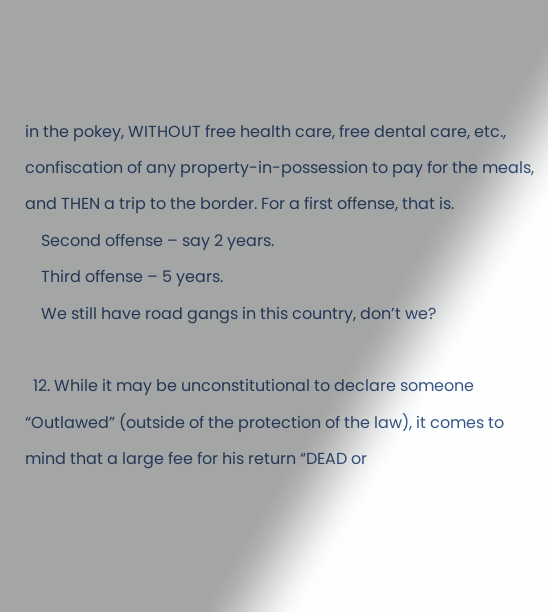in the pokey, WITHOUT free health care, free dental care, etc., confiscation of any property-in-possession to pay for the meals, and THEN a trip to the border. For a first offense, that is.
    Second offense – say 2 years.
    Third offense – 5 years.
    We still have road gangs in this country, don’t we?

  12. While it may be unconstitutional to declare someone “Outlawed” (outside of the protection of the law), it comes to mind that a large fee for his return “DEAD or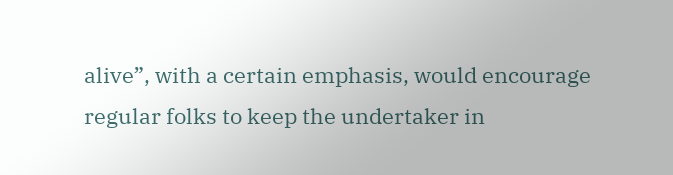alive”, with a certain emphasis, would encourage regular folks to keep the undertaker in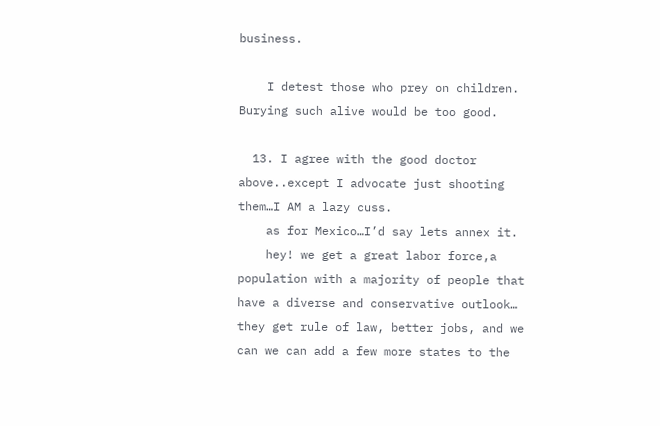business.

    I detest those who prey on children. Burying such alive would be too good.

  13. I agree with the good doctor above..except I advocate just shooting them…I AM a lazy cuss.
    as for Mexico…I’d say lets annex it.
    hey! we get a great labor force,a population with a majority of people that have a diverse and conservative outlook… they get rule of law, better jobs, and we can we can add a few more states to the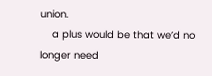union.
    a plus would be that we’d no longer need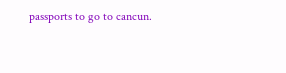passports to go to cancun.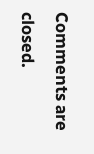Comments are closed.